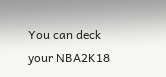You can deck your NBA2K18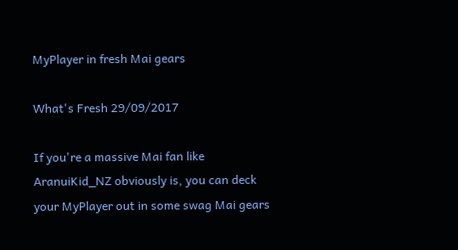MyPlayer in fresh Mai gears

What's Fresh 29/09/2017

If you're a massive Mai fan like AranuiKid_NZ obviously is, you can deck your MyPlayer out in some swag Mai gears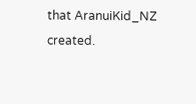that AranuiKid_NZ created.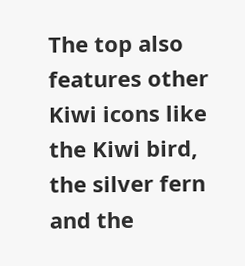The top also features other Kiwi icons like the Kiwi bird, the silver fern and the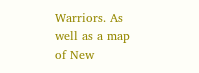Warriors. As well as a map of New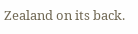Zealand on its back.